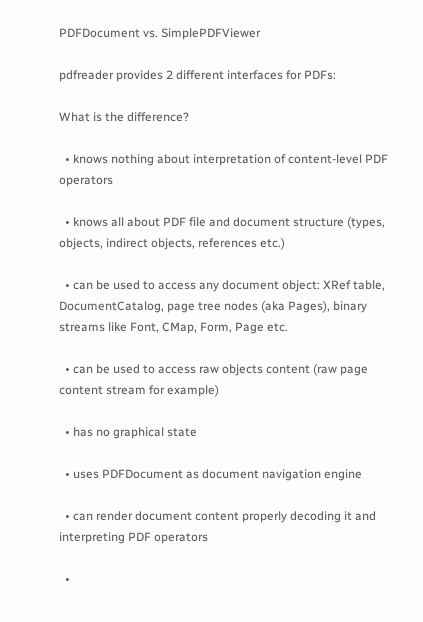PDFDocument vs. SimplePDFViewer

pdfreader provides 2 different interfaces for PDFs:

What is the difference?

  • knows nothing about interpretation of content-level PDF operators

  • knows all about PDF file and document structure (types, objects, indirect objects, references etc.)

  • can be used to access any document object: XRef table, DocumentCatalog, page tree nodes (aka Pages), binary streams like Font, CMap, Form, Page etc.

  • can be used to access raw objects content (raw page content stream for example)

  • has no graphical state

  • uses PDFDocument as document navigation engine

  • can render document content properly decoding it and interpreting PDF operators

  •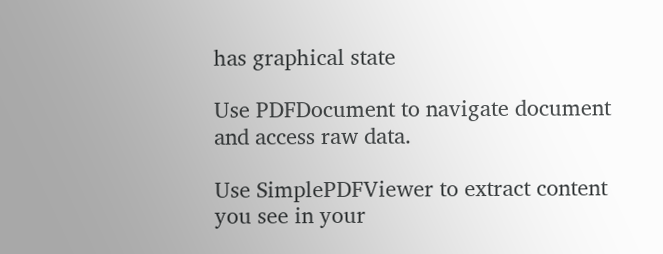has graphical state

Use PDFDocument to navigate document and access raw data.

Use SimplePDFViewer to extract content you see in your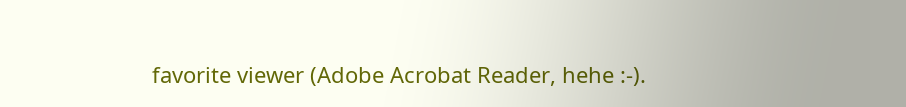favorite viewer (Adobe Acrobat Reader, hehe :-).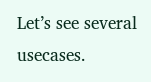Let’s see several usecases.